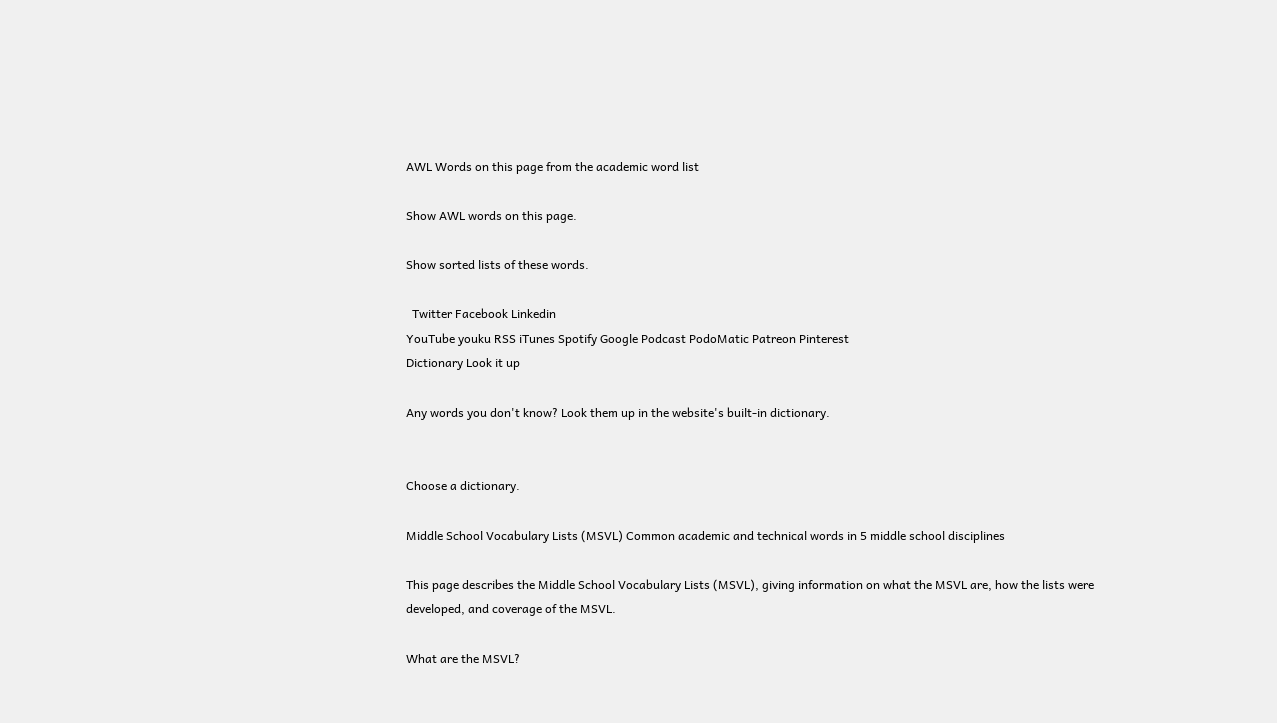AWL Words on this page from the academic word list

Show AWL words on this page.

Show sorted lists of these words.

  Twitter Facebook Linkedin
YouTube youku RSS iTunes Spotify Google Podcast PodoMatic Patreon Pinterest
Dictionary Look it up

Any words you don't know? Look them up in the website's built-in dictionary.


Choose a dictionary.

Middle School Vocabulary Lists (MSVL) Common academic and technical words in 5 middle school disciplines

This page describes the Middle School Vocabulary Lists (MSVL), giving information on what the MSVL are, how the lists were developed, and coverage of the MSVL.

What are the MSVL?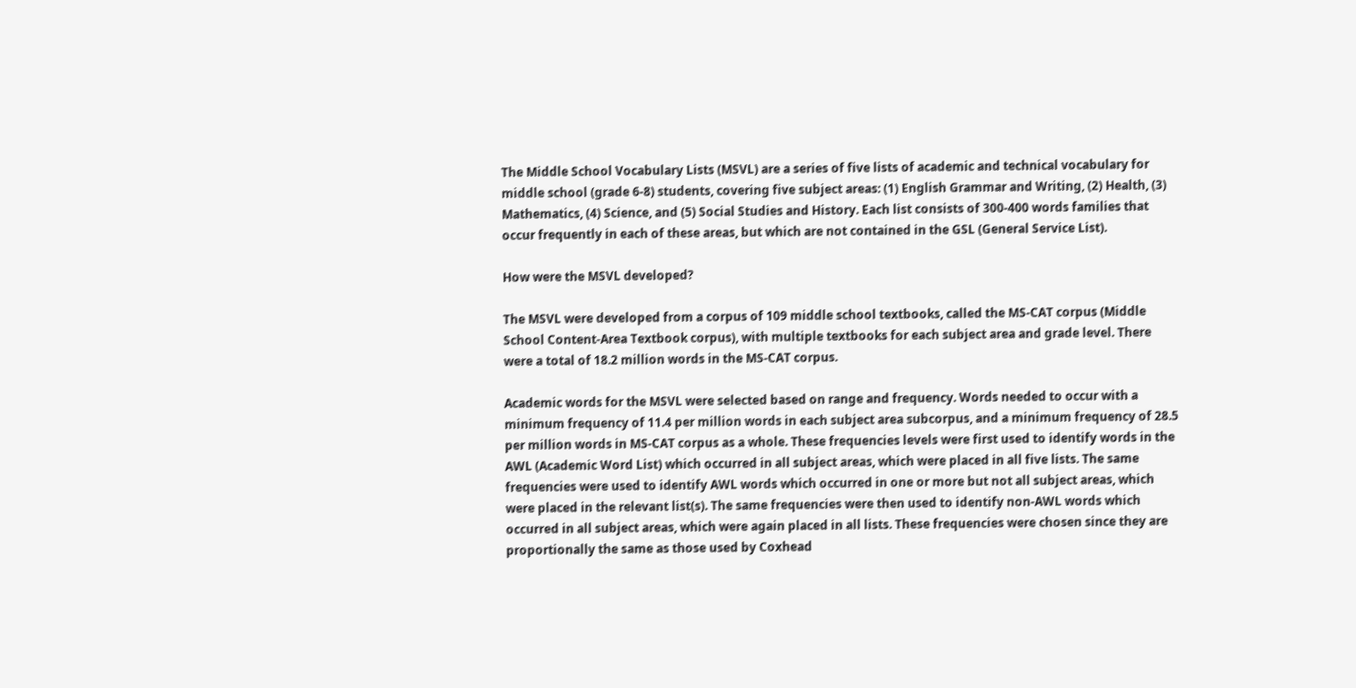The Middle School Vocabulary Lists (MSVL) are a series of five lists of academic and technical vocabulary for middle school (grade 6-8) students, covering five subject areas: (1) English Grammar and Writing, (2) Health, (3) Mathematics, (4) Science, and (5) Social Studies and History. Each list consists of 300-400 words families that occur frequently in each of these areas, but which are not contained in the GSL (General Service List).

How were the MSVL developed?

The MSVL were developed from a corpus of 109 middle school textbooks, called the MS-CAT corpus (Middle School Content-Area Textbook corpus), with multiple textbooks for each subject area and grade level. There were a total of 18.2 million words in the MS-CAT corpus.

Academic words for the MSVL were selected based on range and frequency. Words needed to occur with a minimum frequency of 11.4 per million words in each subject area subcorpus, and a minimum frequency of 28.5 per million words in MS-CAT corpus as a whole. These frequencies levels were first used to identify words in the AWL (Academic Word List) which occurred in all subject areas, which were placed in all five lists. The same frequencies were used to identify AWL words which occurred in one or more but not all subject areas, which were placed in the relevant list(s). The same frequencies were then used to identify non-AWL words which occurred in all subject areas, which were again placed in all lists. These frequencies were chosen since they are proportionally the same as those used by Coxhead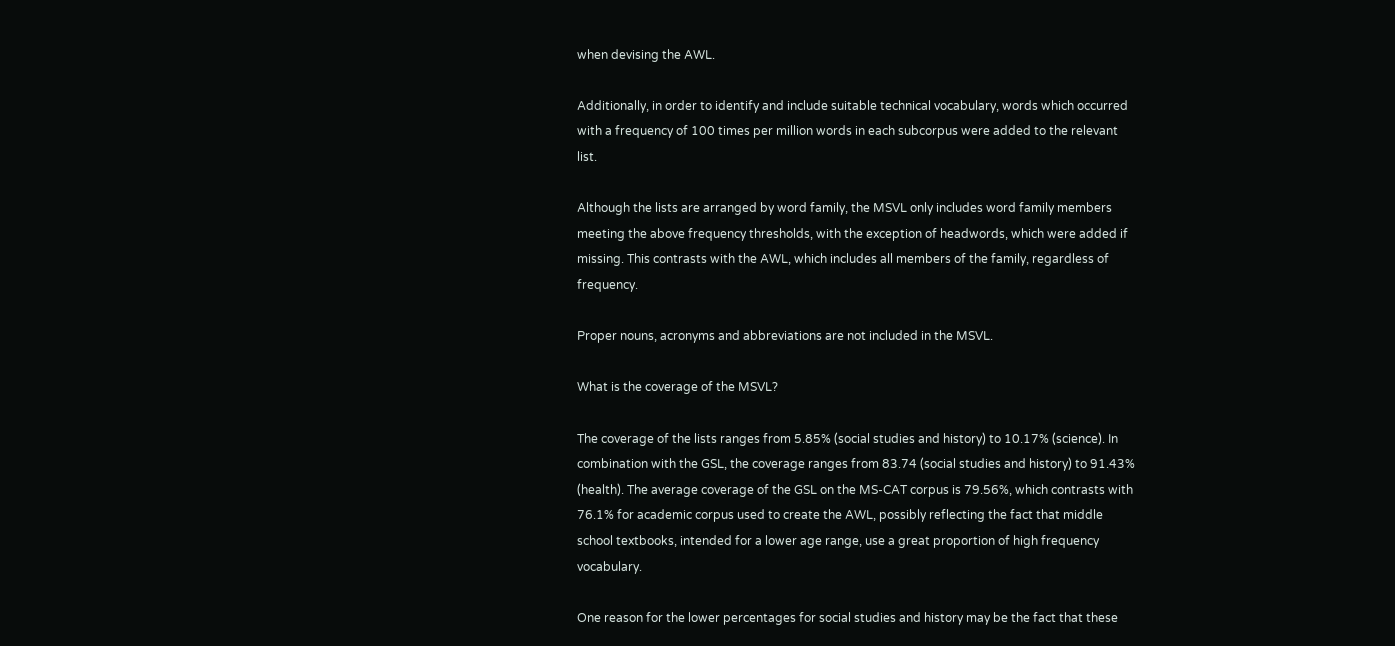when devising the AWL.

Additionally, in order to identify and include suitable technical vocabulary, words which occurred with a frequency of 100 times per million words in each subcorpus were added to the relevant list.

Although the lists are arranged by word family, the MSVL only includes word family members meeting the above frequency thresholds, with the exception of headwords, which were added if missing. This contrasts with the AWL, which includes all members of the family, regardless of frequency.

Proper nouns, acronyms and abbreviations are not included in the MSVL.

What is the coverage of the MSVL?

The coverage of the lists ranges from 5.85% (social studies and history) to 10.17% (science). In combination with the GSL, the coverage ranges from 83.74 (social studies and history) to 91.43% (health). The average coverage of the GSL on the MS-CAT corpus is 79.56%, which contrasts with 76.1% for academic corpus used to create the AWL, possibly reflecting the fact that middle school textbooks, intended for a lower age range, use a great proportion of high frequency vocabulary.

One reason for the lower percentages for social studies and history may be the fact that these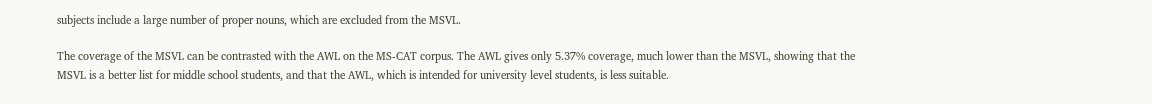subjects include a large number of proper nouns, which are excluded from the MSVL.

The coverage of the MSVL can be contrasted with the AWL on the MS-CAT corpus. The AWL gives only 5.37% coverage, much lower than the MSVL, showing that the MSVL is a better list for middle school students, and that the AWL, which is intended for university level students, is less suitable.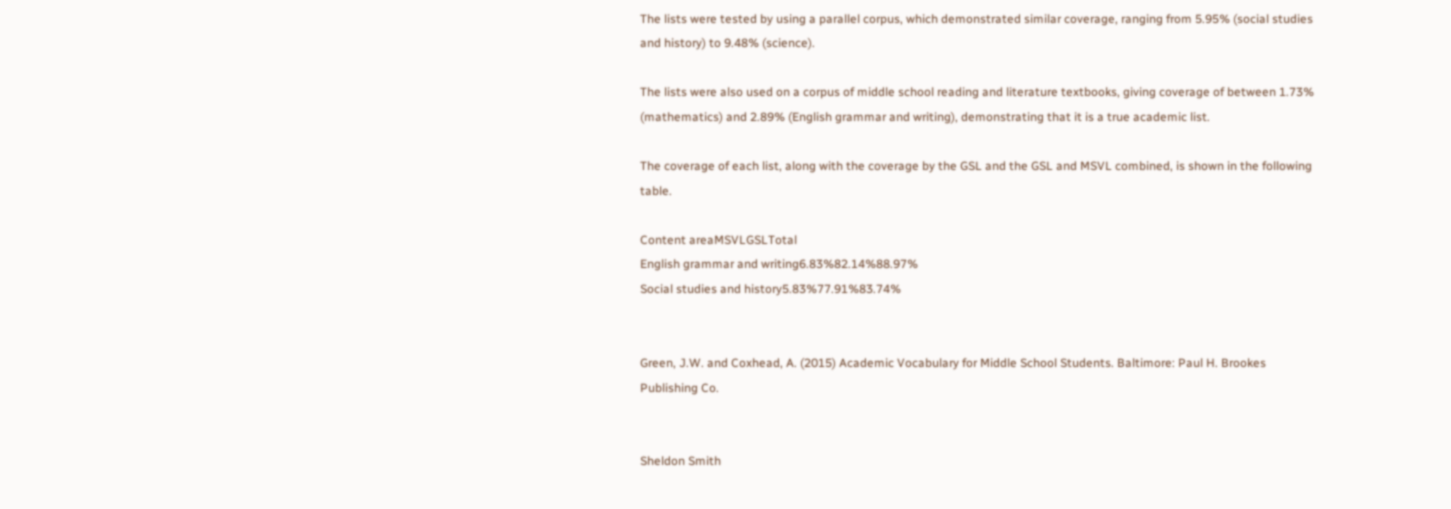The lists were tested by using a parallel corpus, which demonstrated similar coverage, ranging from 5.95% (social studies and history) to 9.48% (science).

The lists were also used on a corpus of middle school reading and literature textbooks, giving coverage of between 1.73% (mathematics) and 2.89% (English grammar and writing), demonstrating that it is a true academic list.

The coverage of each list, along with the coverage by the GSL and the GSL and MSVL combined, is shown in the following table.

Content areaMSVLGSLTotal
English grammar and writing6.83%82.14%88.97%
Social studies and history5.83%77.91%83.74%


Green, J.W. and Coxhead, A. (2015) Academic Vocabulary for Middle School Students. Baltimore: Paul H. Brookes Publishing Co.


Sheldon Smith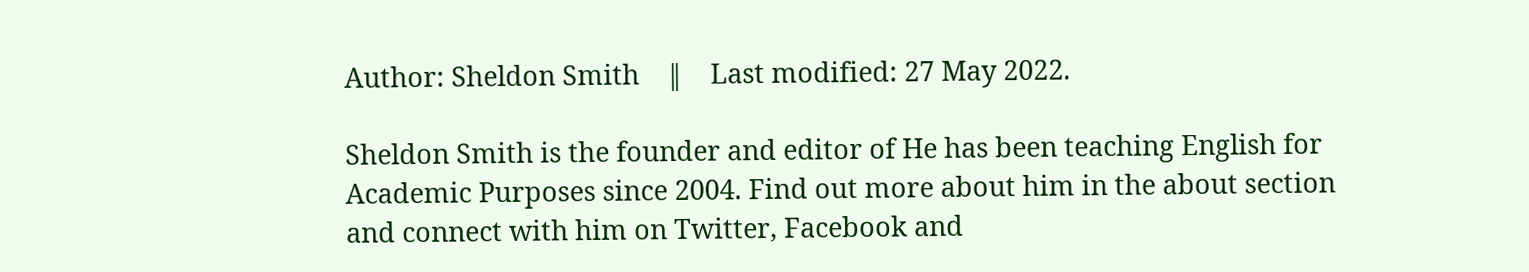Author: Sheldon Smith    ‖    Last modified: 27 May 2022.

Sheldon Smith is the founder and editor of He has been teaching English for Academic Purposes since 2004. Find out more about him in the about section and connect with him on Twitter, Facebook and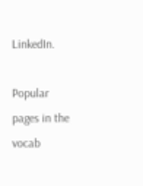LinkedIn.

Popular pages in the vocab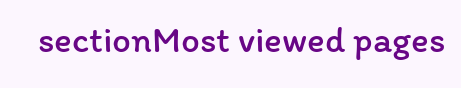sectionMost viewed pages